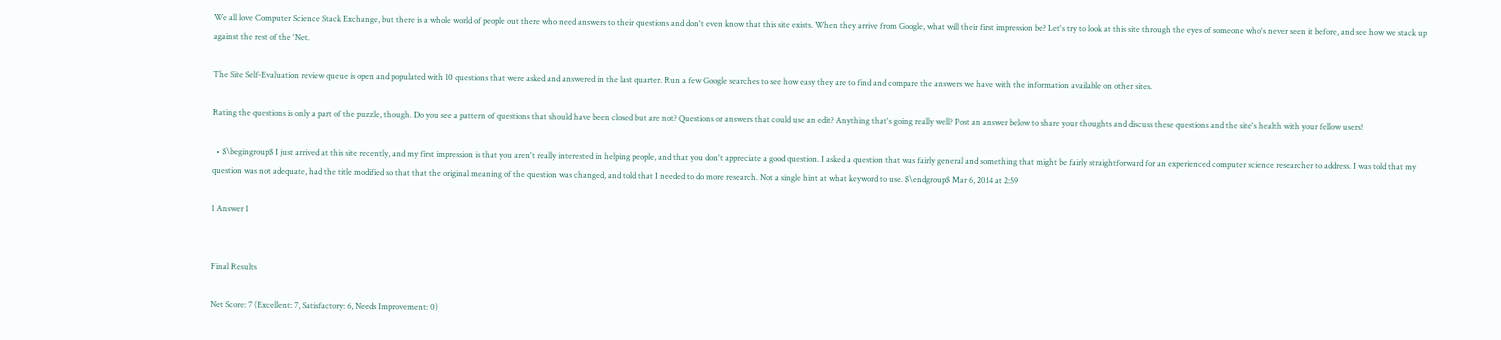We all love Computer Science Stack Exchange, but there is a whole world of people out there who need answers to their questions and don't even know that this site exists. When they arrive from Google, what will their first impression be? Let's try to look at this site through the eyes of someone who's never seen it before, and see how we stack up against the rest of the 'Net.

The Site Self-Evaluation review queue is open and populated with 10 questions that were asked and answered in the last quarter. Run a few Google searches to see how easy they are to find and compare the answers we have with the information available on other sites.

Rating the questions is only a part of the puzzle, though. Do you see a pattern of questions that should have been closed but are not? Questions or answers that could use an edit? Anything that's going really well? Post an answer below to share your thoughts and discuss these questions and the site's health with your fellow users!

  • $\begingroup$ I just arrived at this site recently, and my first impression is that you aren't really interested in helping people, and that you don't appreciate a good question. I asked a question that was fairly general and something that might be fairly straightforward for an experienced computer science researcher to address. I was told that my question was not adequate, had the title modified so that that the original meaning of the question was changed, and told that I needed to do more research. Not a single hint at what keyword to use. $\endgroup$ Mar 6, 2014 at 2:59

1 Answer 1


Final Results

Net Score: 7 (Excellent: 7, Satisfactory: 6, Needs Improvement: 0)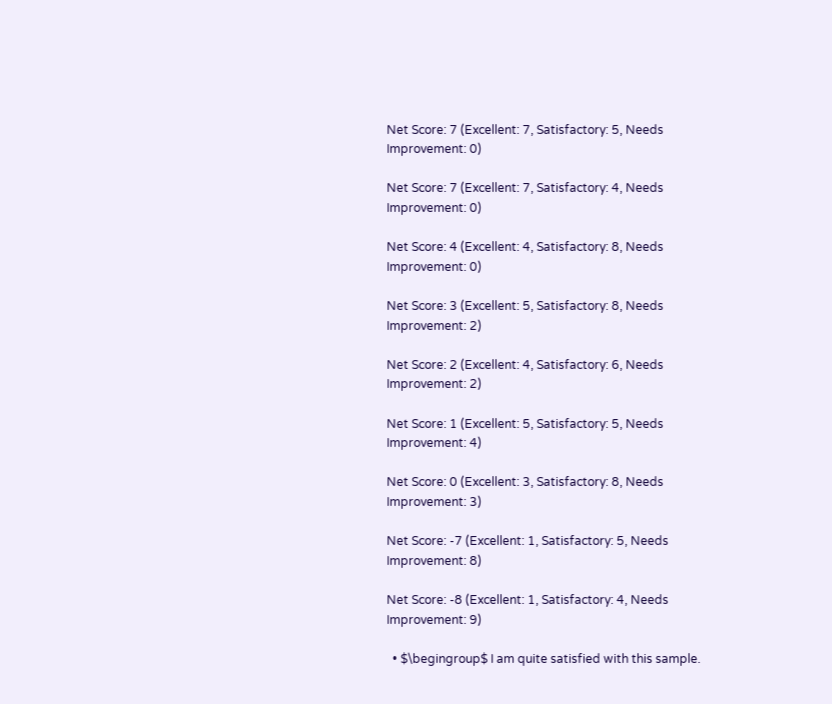Net Score: 7 (Excellent: 7, Satisfactory: 5, Needs Improvement: 0)

Net Score: 7 (Excellent: 7, Satisfactory: 4, Needs Improvement: 0)

Net Score: 4 (Excellent: 4, Satisfactory: 8, Needs Improvement: 0)

Net Score: 3 (Excellent: 5, Satisfactory: 8, Needs Improvement: 2)

Net Score: 2 (Excellent: 4, Satisfactory: 6, Needs Improvement: 2)

Net Score: 1 (Excellent: 5, Satisfactory: 5, Needs Improvement: 4)

Net Score: 0 (Excellent: 3, Satisfactory: 8, Needs Improvement: 3)

Net Score: -7 (Excellent: 1, Satisfactory: 5, Needs Improvement: 8)

Net Score: -8 (Excellent: 1, Satisfactory: 4, Needs Improvement: 9)

  • $\begingroup$ I am quite satisfied with this sample.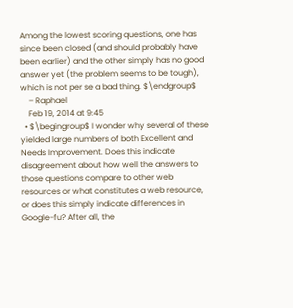Among the lowest scoring questions, one has since been closed (and should probably have been earlier) and the other simply has no good answer yet (the problem seems to be tough), which is not per se a bad thing. $\endgroup$
    – Raphael
    Feb 19, 2014 at 9:45
  • $\begingroup$ I wonder why several of these yielded large numbers of both Excellent and Needs Improvement. Does this indicate disagreement about how well the answers to those questions compare to other web resources or what constitutes a web resource, or does this simply indicate differences in Google-fu? After all, the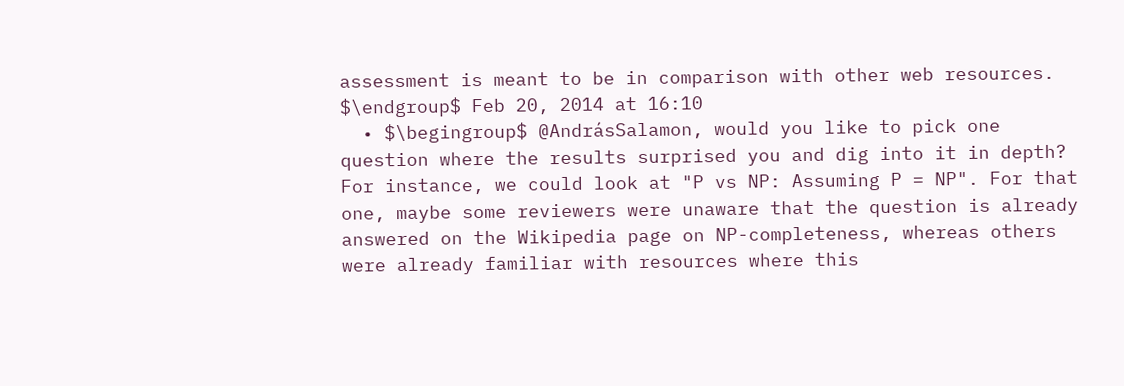assessment is meant to be in comparison with other web resources. $\endgroup$ Feb 20, 2014 at 16:10
  • $\begingroup$ @AndrásSalamon, would you like to pick one question where the results surprised you and dig into it in depth? For instance, we could look at "P vs NP: Assuming P = NP". For that one, maybe some reviewers were unaware that the question is already answered on the Wikipedia page on NP-completeness, whereas others were already familiar with resources where this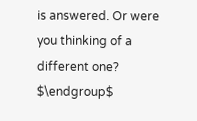is answered. Or were you thinking of a different one? $\endgroup$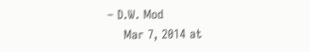– D.W. Mod
    Mar 7, 2014 at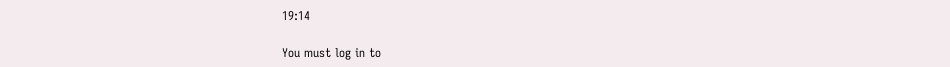19:14

You must log in to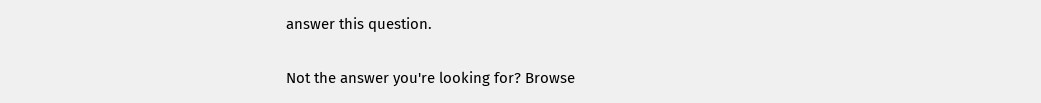answer this question.

Not the answer you're looking for? Browse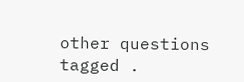other questions tagged .